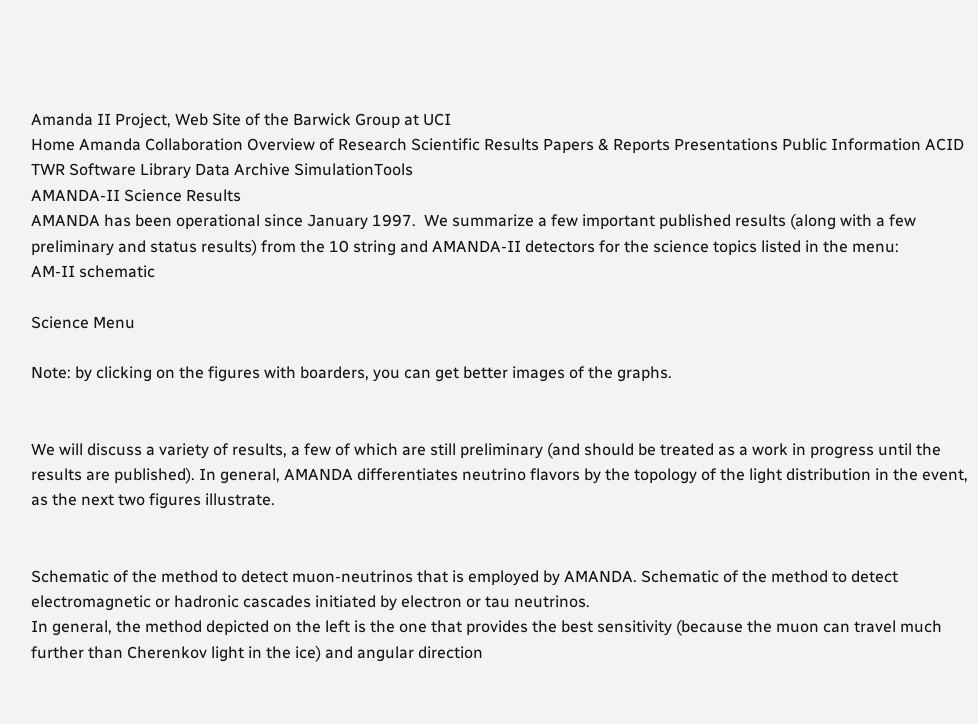Amanda II Project, Web Site of the Barwick Group at UCI
Home Amanda Collaboration Overview of Research Scientific Results Papers & Reports Presentations Public Information ACID TWR Software Library Data Archive SimulationTools
AMANDA-II Science Results
AMANDA has been operational since January 1997.  We summarize a few important published results (along with a few preliminary and status results) from the 10 string and AMANDA-II detectors for the science topics listed in the menu:
AM-II schematic

Science Menu

Note: by clicking on the figures with boarders, you can get better images of the graphs.


We will discuss a variety of results, a few of which are still preliminary (and should be treated as a work in progress until the results are published). In general, AMANDA differentiates neutrino flavors by the topology of the light distribution in the event, as the next two figures illustrate.


Schematic of the method to detect muon-neutrinos that is employed by AMANDA. Schematic of the method to detect electromagnetic or hadronic cascades initiated by electron or tau neutrinos.
In general, the method depicted on the left is the one that provides the best sensitivity (because the muon can travel much further than Cherenkov light in the ice) and angular direction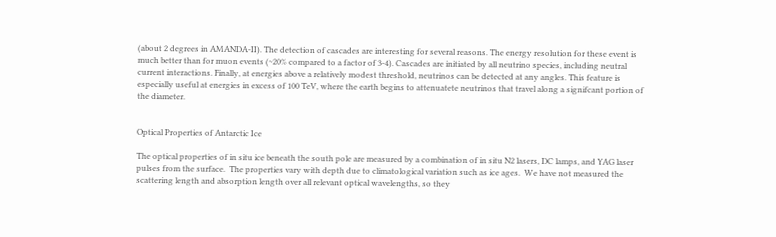(about 2 degrees in AMANDA-II). The detection of cascades are interesting for several reasons. The energy resolution for these event is much better than for muon events (~20% compared to a factor of 3-4). Cascades are initiated by all neutrino species, including neutral current interactions. Finally, at energies above a relatively modest threshold, neutrinos can be detected at any angles. This feature is especially useful at energies in excess of 100 TeV, where the earth begins to attenuatete neutrinos that travel along a signifcant portion of the diameter.


Optical Properties of Antarctic Ice

The optical properties of in situ ice beneath the south pole are measured by a combination of in situ N2 lasers, DC lamps, and YAG laser pulses from the surface.  The properties vary with depth due to climatological variation such as ice ages.  We have not measured the scattering length and absorption length over all relevant optical wavelengths, so they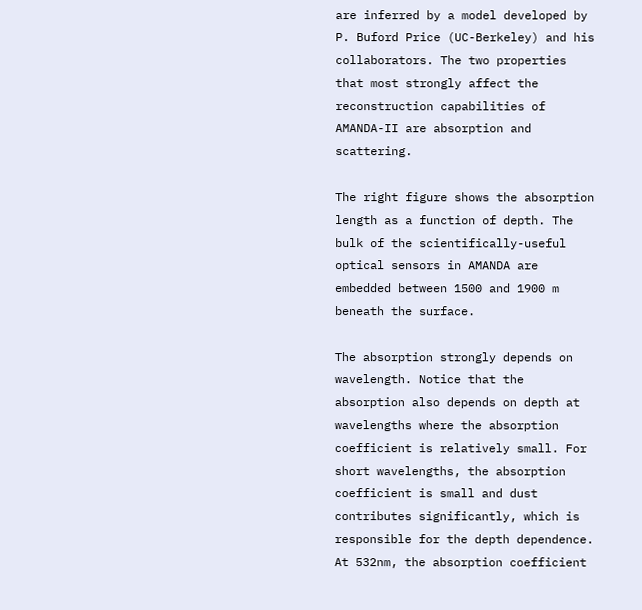are inferred by a model developed by P. Buford Price (UC-Berkeley) and his collaborators. The two properties that most strongly affect the reconstruction capabilities of AMANDA-II are absorption and scattering.

The right figure shows the absorption length as a function of depth. The bulk of the scientifically-useful optical sensors in AMANDA are embedded between 1500 and 1900 m beneath the surface.

The absorption strongly depends on wavelength. Notice that the absorption also depends on depth at wavelengths where the absorption coefficient is relatively small. For short wavelengths, the absorption coefficient is small and dust contributes significantly, which is responsible for the depth dependence. At 532nm, the absorption coefficient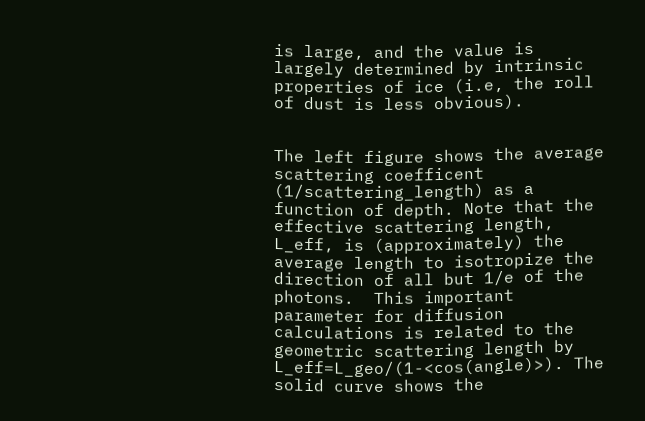is large, and the value is largely determined by intrinsic properties of ice (i.e, the roll of dust is less obvious).


The left figure shows the average scattering coefficent (1/scattering_length) as a function of depth. Note that the effective scattering length, L_eff, is (approximately) the average length to isotropize the direction of all but 1/e of the photons.  This important parameter for diffusion calculations is related to the geometric scattering length by L_eff=L_geo/(1-<cos(angle)>). The solid curve shows the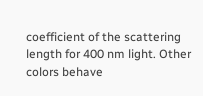coefficient of the scattering length for 400 nm light. Other colors behave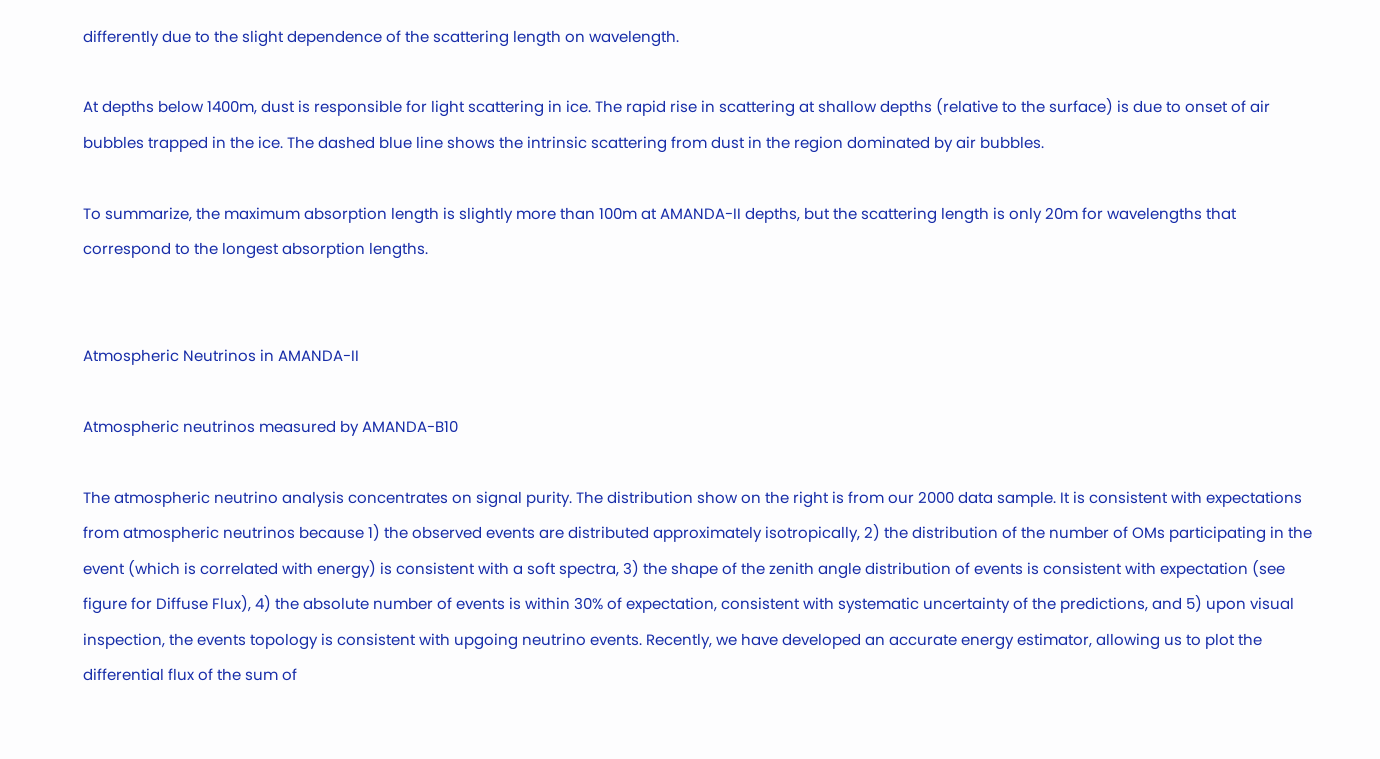differently due to the slight dependence of the scattering length on wavelength.

At depths below 1400m, dust is responsible for light scattering in ice. The rapid rise in scattering at shallow depths (relative to the surface) is due to onset of air bubbles trapped in the ice. The dashed blue line shows the intrinsic scattering from dust in the region dominated by air bubbles.

To summarize, the maximum absorption length is slightly more than 100m at AMANDA-II depths, but the scattering length is only 20m for wavelengths that correspond to the longest absorption lengths.


Atmospheric Neutrinos in AMANDA-II

Atmospheric neutrinos measured by AMANDA-B10

The atmospheric neutrino analysis concentrates on signal purity. The distribution show on the right is from our 2000 data sample. It is consistent with expectations from atmospheric neutrinos because 1) the observed events are distributed approximately isotropically, 2) the distribution of the number of OMs participating in the event (which is correlated with energy) is consistent with a soft spectra, 3) the shape of the zenith angle distribution of events is consistent with expectation (see figure for Diffuse Flux), 4) the absolute number of events is within 30% of expectation, consistent with systematic uncertainty of the predictions, and 5) upon visual inspection, the events topology is consistent with upgoing neutrino events. Recently, we have developed an accurate energy estimator, allowing us to plot the differential flux of the sum of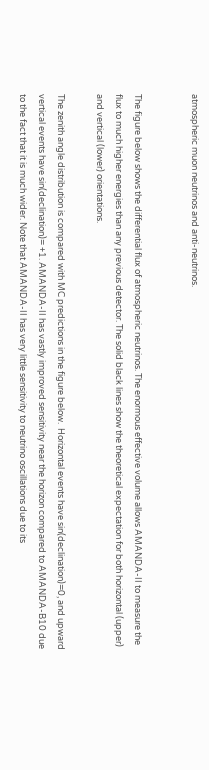atmospheric muon neutrinos and anti-neutrinos.


The figure below shows the differential flux of atmospheric neutrinos. The enormous effective volume allows AMANDA-II to measure the flux to much higher energies than any previous detector. The solid black lines show the theoretical expectation for both horizontal (upper) and vertical (lower) orientations.

The zenith angle distribution is compared with MC predictions in the figure below.  Horizontal events have sin(declination)=0, and upward vertical events have sin(declination)= +1. AMANDA-II has vastly improved sensitivity near the horizon compared to AMANDA-B10 due to the fact that it is much wider. Note that AMANDA-II has very little sensitivity to neutrino oscillations due to its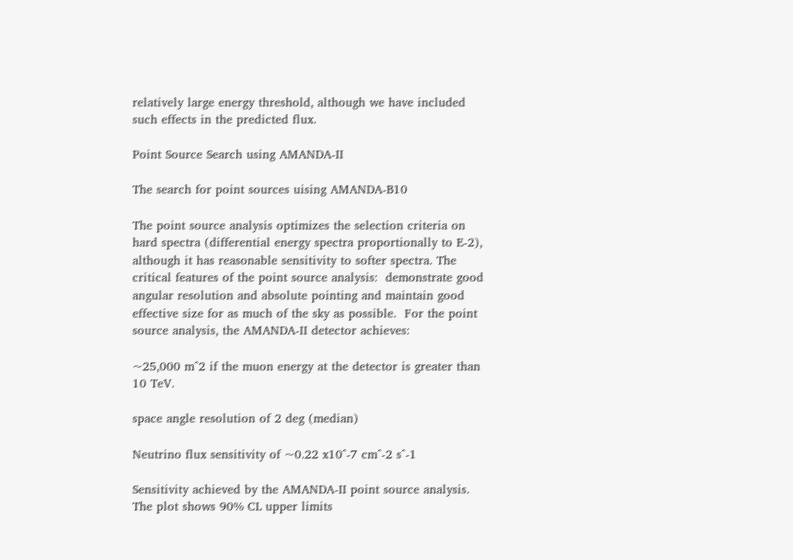relatively large energy threshold, although we have included such effects in the predicted flux.

Point Source Search using AMANDA-II

The search for point sources uising AMANDA-B10

The point source analysis optimizes the selection criteria on hard spectra (differential energy spectra proportionally to E-2), although it has reasonable sensitivity to softer spectra. The critical features of the point source analysis:  demonstrate good angular resolution and absolute pointing and maintain good effective size for as much of the sky as possible.  For the point source analysis, the AMANDA-II detector achieves:

~25,000 m^2 if the muon energy at the detector is greater than 10 TeV.

space angle resolution of 2 deg (median)

Neutrino flux sensitivity of ~0.22 x10^-7 cm^-2 s^-1

Sensitivity achieved by the AMANDA-II point source analysis. The plot shows 90% CL upper limits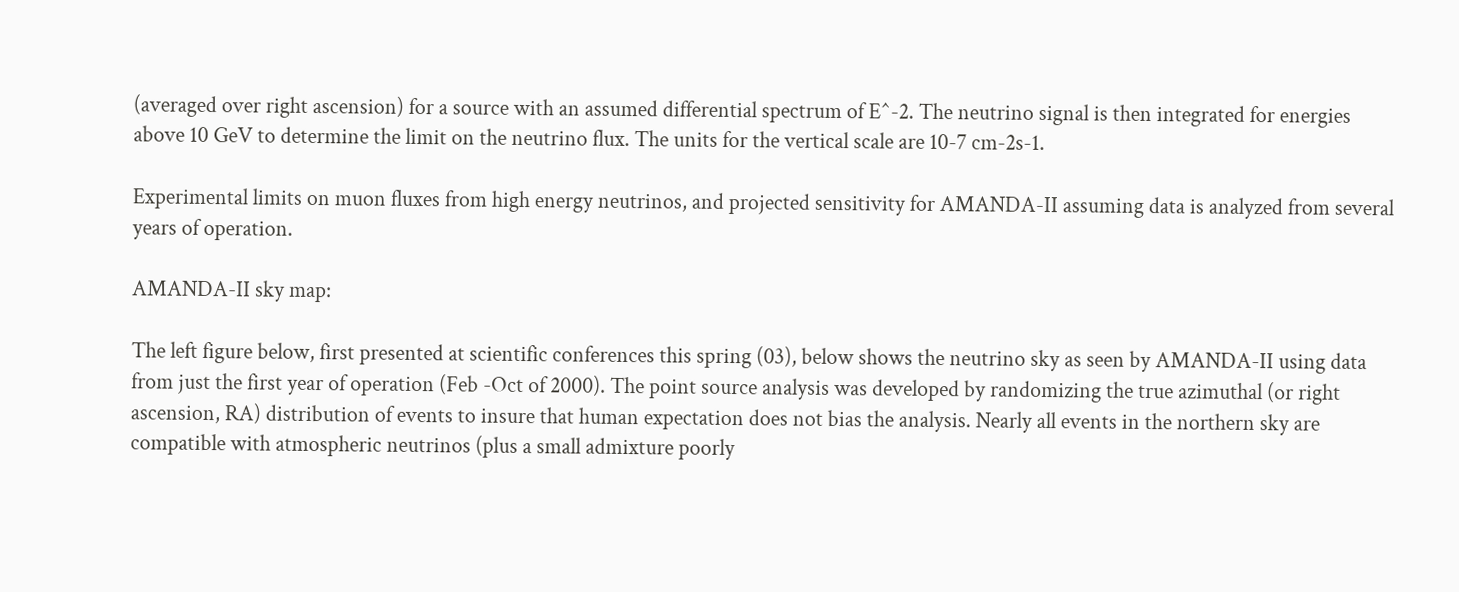(averaged over right ascension) for a source with an assumed differential spectrum of E^-2. The neutrino signal is then integrated for energies above 10 GeV to determine the limit on the neutrino flux. The units for the vertical scale are 10-7 cm-2s-1.

Experimental limits on muon fluxes from high energy neutrinos, and projected sensitivity for AMANDA-II assuming data is analyzed from several years of operation.

AMANDA-II sky map:

The left figure below, first presented at scientific conferences this spring (03), below shows the neutrino sky as seen by AMANDA-II using data from just the first year of operation (Feb -Oct of 2000). The point source analysis was developed by randomizing the true azimuthal (or right ascension, RA) distribution of events to insure that human expectation does not bias the analysis. Nearly all events in the northern sky are compatible with atmospheric neutrinos (plus a small admixture poorly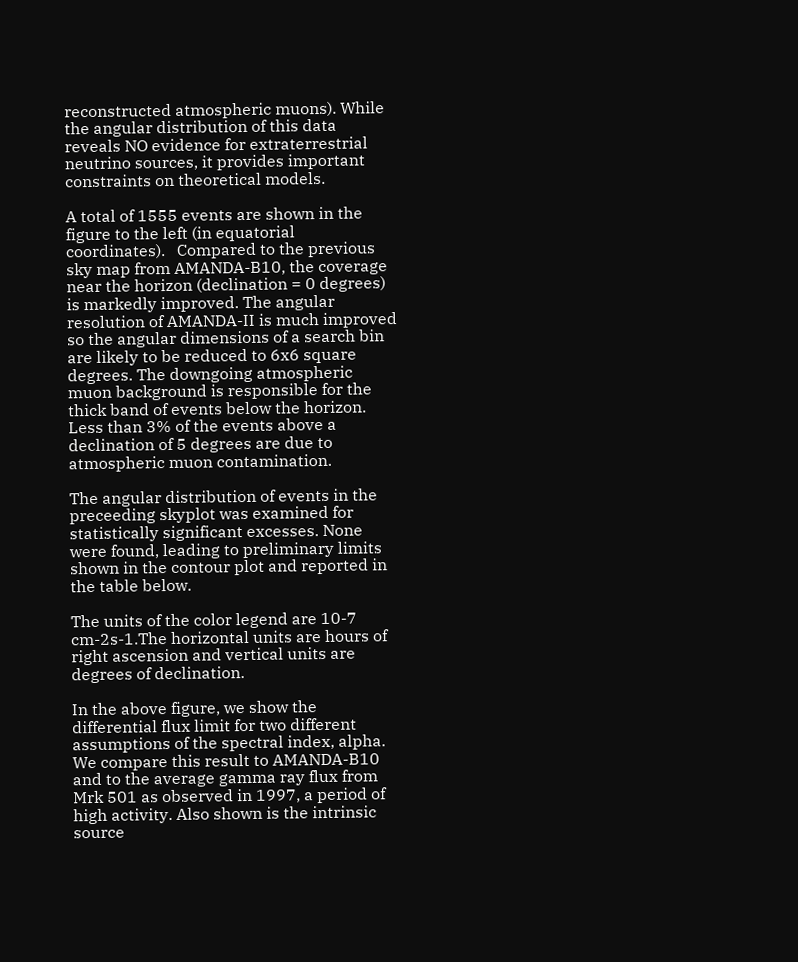reconstructed atmospheric muons). While the angular distribution of this data reveals NO evidence for extraterrestrial neutrino sources, it provides important constraints on theoretical models.

A total of 1555 events are shown in the figure to the left (in equatorial coordinates).   Compared to the previous sky map from AMANDA-B10, the coverage near the horizon (declination = 0 degrees) is markedly improved. The angular resolution of AMANDA-II is much improved so the angular dimensions of a search bin are likely to be reduced to 6x6 square degrees. The downgoing atmospheric muon background is responsible for the thick band of events below the horizon. Less than 3% of the events above a declination of 5 degrees are due to atmospheric muon contamination.

The angular distribution of events in the preceeding skyplot was examined for statistically significant excesses. None were found, leading to preliminary limits shown in the contour plot and reported in the table below.

The units of the color legend are 10-7 cm-2s-1.The horizontal units are hours of right ascension and vertical units are degrees of declination.

In the above figure, we show the differential flux limit for two different assumptions of the spectral index, alpha. We compare this result to AMANDA-B10 and to the average gamma ray flux from Mrk 501 as observed in 1997, a period of high activity. Also shown is the intrinsic source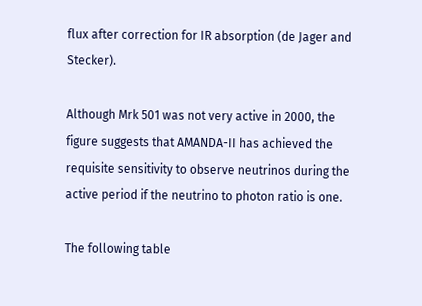flux after correction for IR absorption (de Jager and Stecker).

Although Mrk 501 was not very active in 2000, the figure suggests that AMANDA-II has achieved the requisite sensitivity to observe neutrinos during the active period if the neutrino to photon ratio is one.

The following table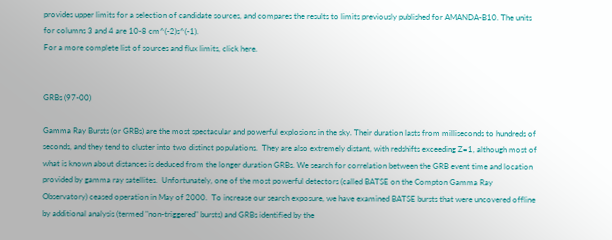provides upper limits for a selection of candidate sources, and compares the results to limits previously published for AMANDA-B10. The units for columns 3 and 4 are 10-8 cm^(-2)s^(-1).
For a more complete list of sources and flux limits, click here.


GRBs (97-00)

Gamma Ray Bursts (or GRBs) are the most spectacular and powerful explosions in the sky. Their duration lasts from milliseconds to hundreds of seconds, and they tend to cluster into two distinct populations.  They are also extremely distant, with redshifts exceeding Z=1, although most of what is known about distances is deduced from the longer duration GRBs. We search for correlation between the GRB event time and location provided by gamma ray satellites.  Unfortunately, one of the most powerful detectors (called BATSE on the Compton Gamma Ray Observatory) ceased operation in May of 2000.  To increase our search exposure, we have examined BATSE bursts that were uncovered offline by additional analysis (termed "non-triggered" bursts) and GRBs identified by the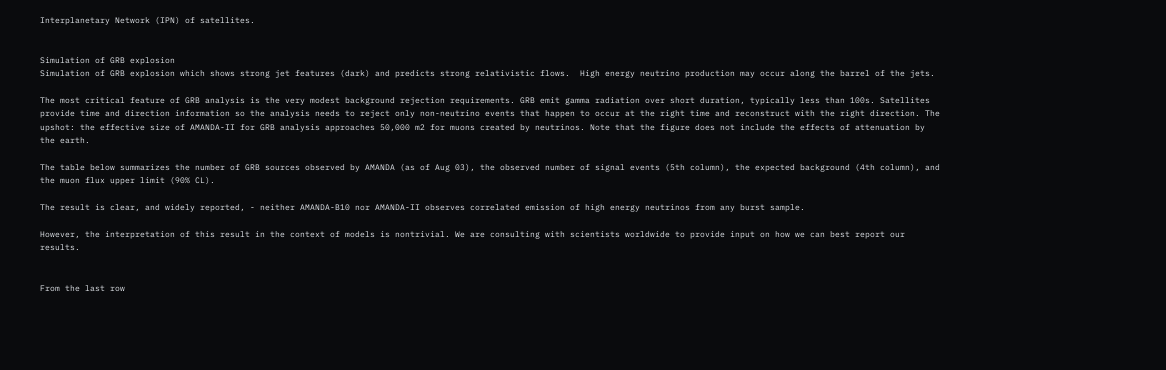Interplanetary Network (IPN) of satellites.


Simulation of GRB explosion
Simulation of GRB explosion which shows strong jet features (dark) and predicts strong relativistic flows.  High energy neutrino production may occur along the barrel of the jets.

The most critical feature of GRB analysis is the very modest background rejection requirements. GRB emit gamma radiation over short duration, typically less than 100s. Satellites provide time and direction information so the analysis needs to reject only non-neutrino events that happen to occur at the right time and reconstruct with the right direction. The upshot: the effective size of AMANDA-II for GRB analysis approaches 50,000 m2 for muons created by neutrinos. Note that the figure does not include the effects of attenuation by the earth.

The table below summarizes the number of GRB sources observed by AMANDA (as of Aug 03), the observed number of signal events (5th column), the expected background (4th column), and the muon flux upper limit (90% CL).

The result is clear, and widely reported, - neither AMANDA-B10 nor AMANDA-II observes correlated emission of high energy neutrinos from any burst sample.

However, the interpretation of this result in the context of models is nontrivial. We are consulting with scientists worldwide to provide input on how we can best report our results.


From the last row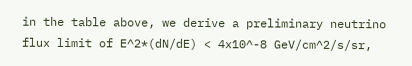in the table above, we derive a preliminary neutrino flux limit of E^2*(dN/dE) < 4x10^-8 GeV/cm^2/s/sr,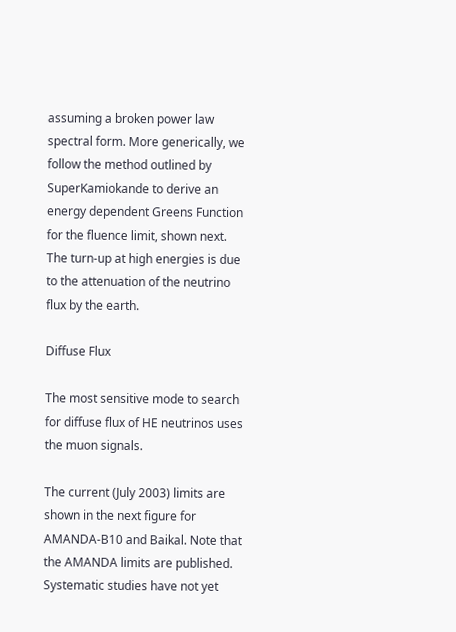assuming a broken power law spectral form. More generically, we follow the method outlined by SuperKamiokande to derive an energy dependent Greens Function for the fluence limit, shown next. The turn-up at high energies is due to the attenuation of the neutrino flux by the earth.

Diffuse Flux

The most sensitive mode to search for diffuse flux of HE neutrinos uses the muon signals.

The current (July 2003) limits are shown in the next figure for AMANDA-B10 and Baikal. Note that the AMANDA limits are published.  Systematic studies have not yet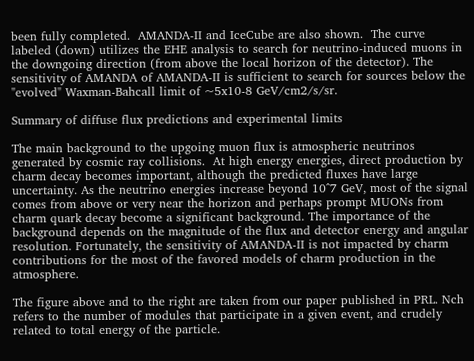been fully completed.  AMANDA-II and IceCube are also shown.  The curve labeled (down) utilizes the EHE analysis to search for neutrino-induced muons in the downgoing direction (from above the local horizon of the detector). The sensitivity of AMANDA of AMANDA-II is sufficient to search for sources below the "evolved" Waxman-Bahcall limit of ~5x10-8 GeV/cm2/s/sr.

Summary of diffuse flux predictions and experimental limits

The main background to the upgoing muon flux is atmospheric neutrinos generated by cosmic ray collisions.  At high energy energies, direct production by charm decay becomes important, although the predicted fluxes have large uncertainty. As the neutrino energies increase beyond 10^7 GeV, most of the signal comes from above or very near the horizon and perhaps prompt MUONs from charm quark decay become a significant background. The importance of the background depends on the magnitude of the flux and detector energy and angular resolution. Fortunately, the sensitivity of AMANDA-II is not impacted by charm contributions for the most of the favored models of charm production in the atmosphere.

The figure above and to the right are taken from our paper published in PRL. Nch refers to the number of modules that participate in a given event, and crudely related to total energy of the particle.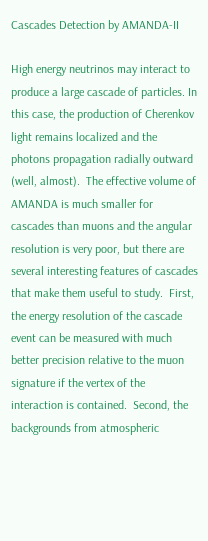Cascades Detection by AMANDA-II

High energy neutrinos may interact to produce a large cascade of particles. In this case, the production of Cherenkov light remains localized and the photons propagation radially outward (well, almost).  The effective volume of AMANDA is much smaller for cascades than muons and the angular resolution is very poor, but there are several interesting features of cascades that make them useful to study.  First, the energy resolution of the cascade event can be measured with much better precision relative to the muon signature if the vertex of the interaction is contained.  Second, the backgrounds from atmospheric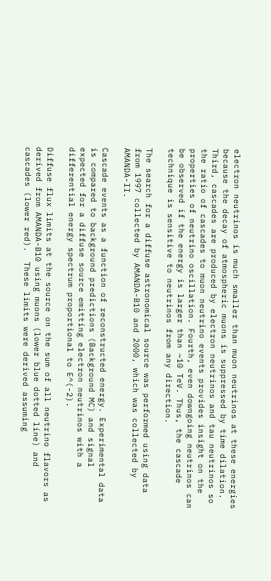electron neutrinos is much smaller than muon neutrinos at these energies because the decay of atmospheric muons is suppressed by time dilation. Third, cascades are produced by electron neutrinos and tau neutrinos so the ratio of cascades to muon neutrino events provides insight on the properties of neutrino oscillation. Fourth, even downgoing neutrinos can be observed if the energy is larger than ~10 TeV. Thus, the cascade technique is sensitive to neutrinos from any direction.

The search for a diffuse astronomical source was performed using data from 1997 collected by AMANDA-B10 and 2000, which was collected by AMANDA-II.

Cascade events as a function of reconstructed energy. Experimental data is compared to background predictions (Background MC) and signal expected for a diffuse source emitting electron neutrinos with a differential energy spectrum proportional to E^(-2).

Diffuse flux limits at the source on the sum of all neutrino flavors as derived from AMANDA-B10 using muons (lower blue dotted line) and cascades (lower red).  These limits were derived assuming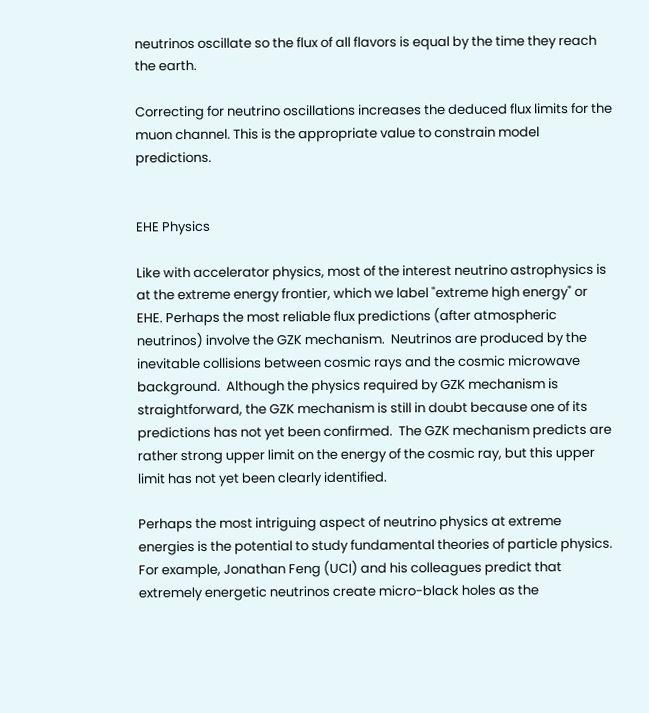neutrinos oscillate so the flux of all flavors is equal by the time they reach the earth.

Correcting for neutrino oscillations increases the deduced flux limits for the muon channel. This is the appropriate value to constrain model predictions.


EHE Physics

Like with accelerator physics, most of the interest neutrino astrophysics is at the extreme energy frontier, which we label "extreme high energy" or EHE. Perhaps the most reliable flux predictions (after atmospheric neutrinos) involve the GZK mechanism.  Neutrinos are produced by the inevitable collisions between cosmic rays and the cosmic microwave background.  Although the physics required by GZK mechanism is straightforward, the GZK mechanism is still in doubt because one of its predictions has not yet been confirmed.  The GZK mechanism predicts are rather strong upper limit on the energy of the cosmic ray, but this upper limit has not yet been clearly identified.

Perhaps the most intriguing aspect of neutrino physics at extreme energies is the potential to study fundamental theories of particle physics.  For example, Jonathan Feng (UCI) and his colleagues predict that extremely energetic neutrinos create micro-black holes as the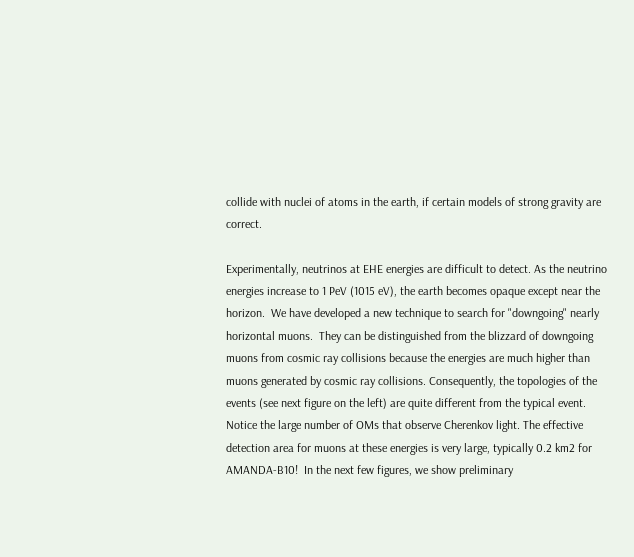collide with nuclei of atoms in the earth, if certain models of strong gravity are correct.

Experimentally, neutrinos at EHE energies are difficult to detect. As the neutrino energies increase to 1 PeV (1015 eV), the earth becomes opaque except near the horizon.  We have developed a new technique to search for "downgoing" nearly horizontal muons.  They can be distinguished from the blizzard of downgoing muons from cosmic ray collisions because the energies are much higher than muons generated by cosmic ray collisions. Consequently, the topologies of the events (see next figure on the left) are quite different from the typical event. Notice the large number of OMs that observe Cherenkov light. The effective detection area for muons at these energies is very large, typically 0.2 km2 for AMANDA-B10!  In the next few figures, we show preliminary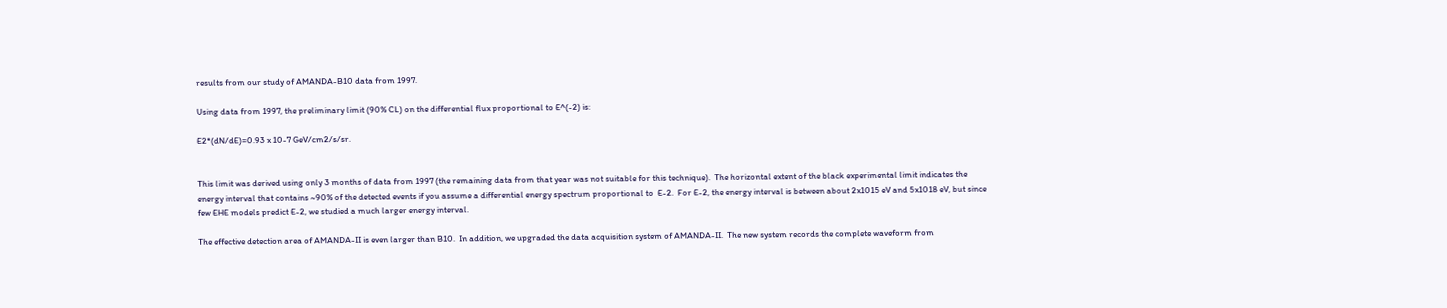results from our study of AMANDA-B10 data from 1997.

Using data from 1997, the preliminary limit (90% CL) on the differential flux proportional to E^(-2) is:

E2*(dN/dE)=0.93 x 10-7 GeV/cm2/s/sr.


This limit was derived using only 3 months of data from 1997 (the remaining data from that year was not suitable for this technique).  The horizontal extent of the black experimental limit indicates the energy interval that contains ~90% of the detected events if you assume a differential energy spectrum proportional to  E-2.  For E-2, the energy interval is between about 2x1015 eV and 5x1018 eV, but since few EHE models predict E-2, we studied a much larger energy interval.

The effective detection area of AMANDA-II is even larger than B10.  In addition, we upgraded the data acquisition system of AMANDA-II.  The new system records the complete waveform from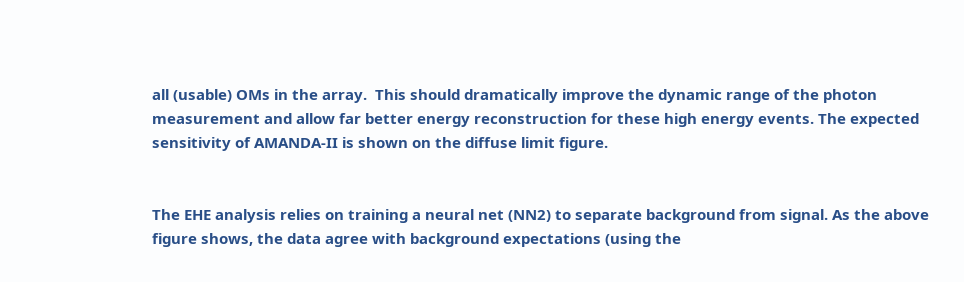all (usable) OMs in the array.  This should dramatically improve the dynamic range of the photon measurement and allow far better energy reconstruction for these high energy events. The expected sensitivity of AMANDA-II is shown on the diffuse limit figure.


The EHE analysis relies on training a neural net (NN2) to separate background from signal. As the above figure shows, the data agree with background expectations (using the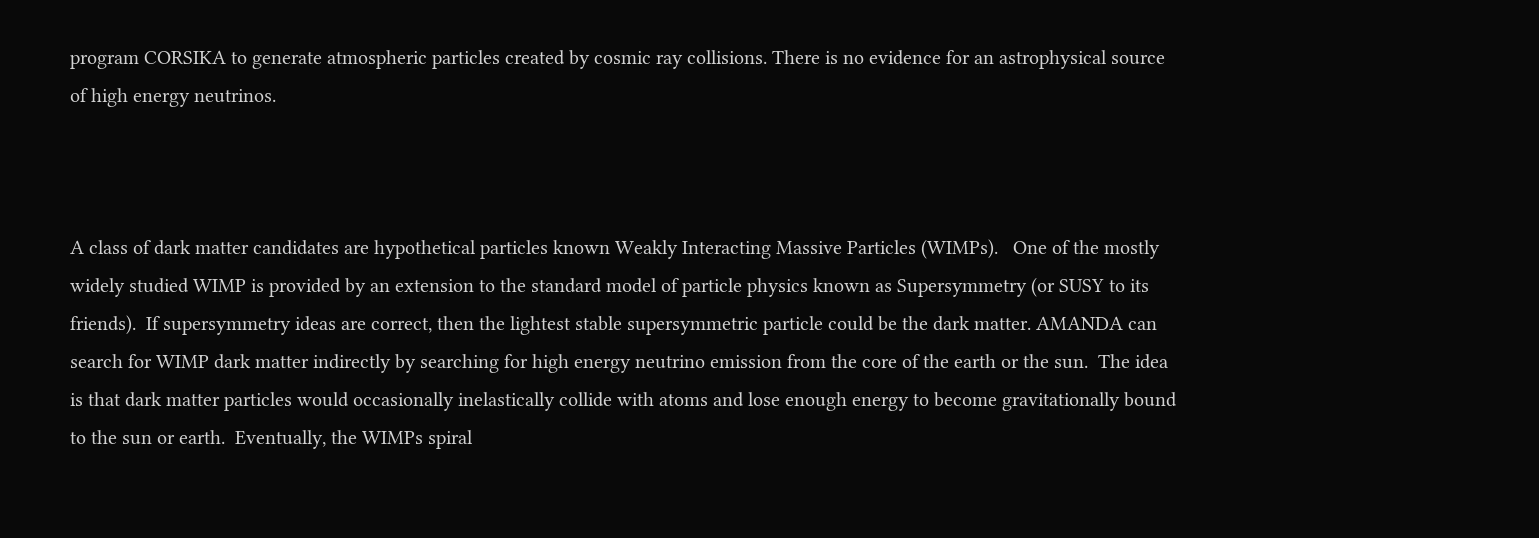program CORSIKA to generate atmospheric particles created by cosmic ray collisions. There is no evidence for an astrophysical source of high energy neutrinos.



A class of dark matter candidates are hypothetical particles known Weakly Interacting Massive Particles (WIMPs).   One of the mostly widely studied WIMP is provided by an extension to the standard model of particle physics known as Supersymmetry (or SUSY to its friends).  If supersymmetry ideas are correct, then the lightest stable supersymmetric particle could be the dark matter. AMANDA can search for WIMP dark matter indirectly by searching for high energy neutrino emission from the core of the earth or the sun.  The idea is that dark matter particles would occasionally inelastically collide with atoms and lose enough energy to become gravitationally bound to the sun or earth.  Eventually, the WIMPs spiral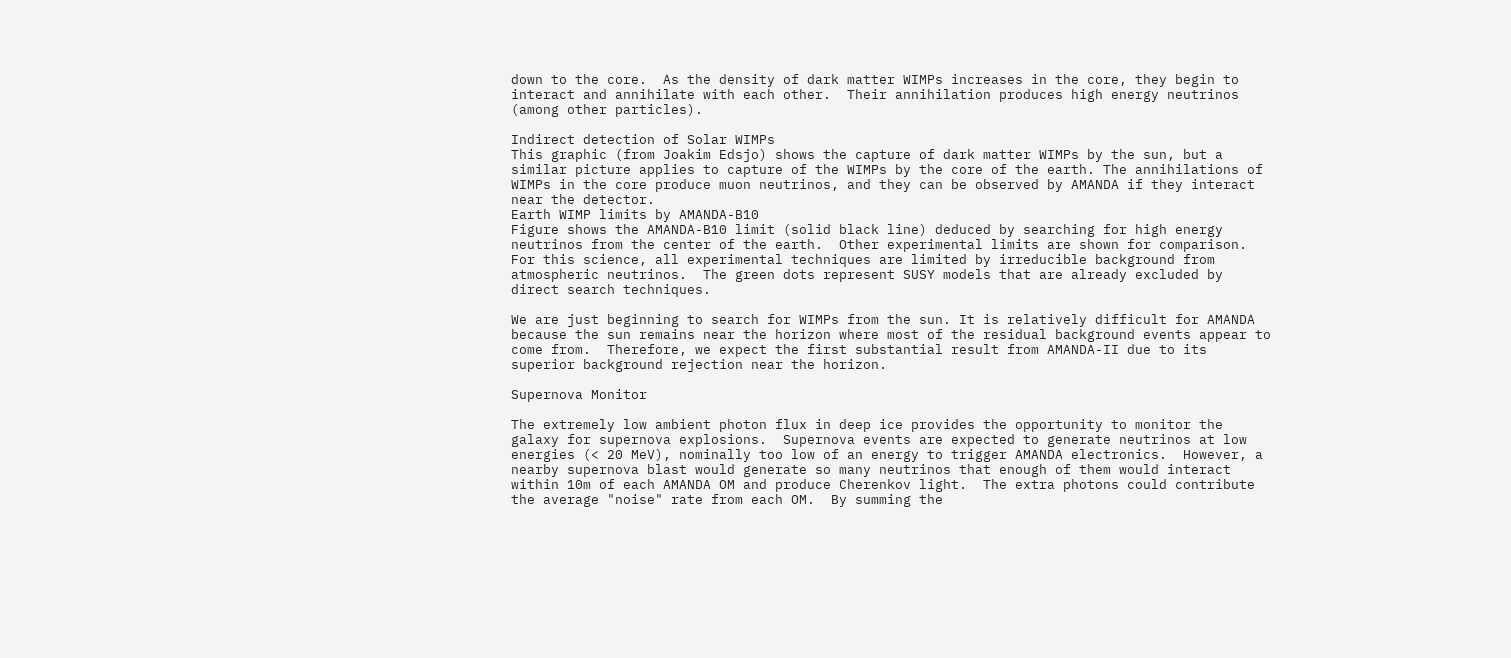down to the core.  As the density of dark matter WIMPs increases in the core, they begin to interact and annihilate with each other.  Their annihilation produces high energy neutrinos (among other particles).

Indirect detection of Solar WIMPs
This graphic (from Joakim Edsjo) shows the capture of dark matter WIMPs by the sun, but a similar picture applies to capture of the WIMPs by the core of the earth. The annihilations of WIMPs in the core produce muon neutrinos, and they can be observed by AMANDA if they interact near the detector.
Earth WIMP limits by AMANDA-B10
Figure shows the AMANDA-B10 limit (solid black line) deduced by searching for high energy neutrinos from the center of the earth.  Other experimental limits are shown for comparison. For this science, all experimental techniques are limited by irreducible background from atmospheric neutrinos.  The green dots represent SUSY models that are already excluded by direct search techniques.

We are just beginning to search for WIMPs from the sun. It is relatively difficult for AMANDA because the sun remains near the horizon where most of the residual background events appear to come from.  Therefore, we expect the first substantial result from AMANDA-II due to its superior background rejection near the horizon.

Supernova Monitor

The extremely low ambient photon flux in deep ice provides the opportunity to monitor the galaxy for supernova explosions.  Supernova events are expected to generate neutrinos at low energies (< 20 MeV), nominally too low of an energy to trigger AMANDA electronics.  However, a nearby supernova blast would generate so many neutrinos that enough of them would interact within 10m of each AMANDA OM and produce Cherenkov light.  The extra photons could contribute the average "noise" rate from each OM.  By summing the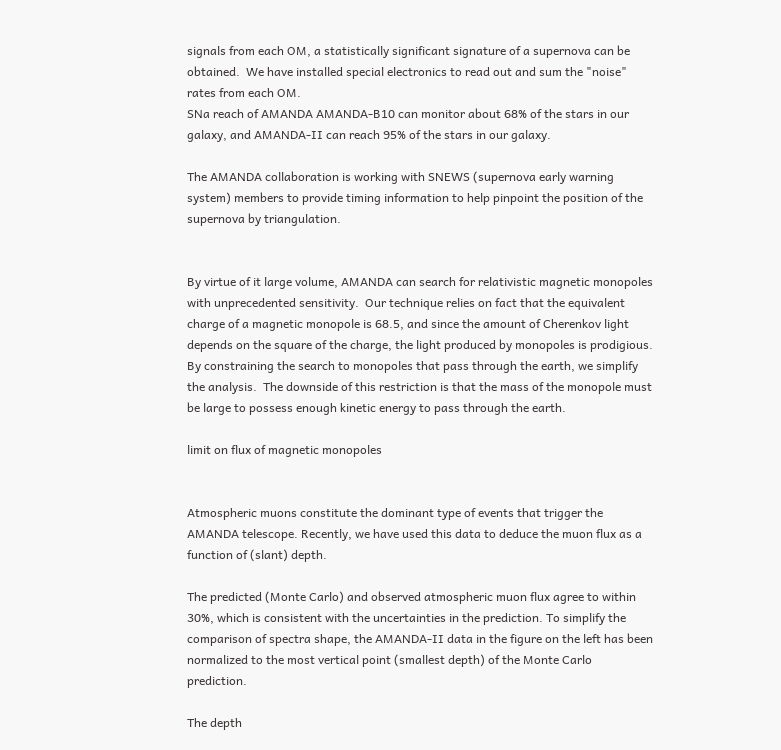signals from each OM, a statistically significant signature of a supernova can be obtained.  We have installed special electronics to read out and sum the "noise" rates from each OM.
SNa reach of AMANDA AMANDA-B10 can monitor about 68% of the stars in our galaxy, and AMANDA-II can reach 95% of the stars in our galaxy.

The AMANDA collaboration is working with SNEWS (supernova early warning system) members to provide timing information to help pinpoint the position of the supernova by triangulation.


By virtue of it large volume, AMANDA can search for relativistic magnetic monopoles with unprecedented sensitivity.  Our technique relies on fact that the equivalent charge of a magnetic monopole is 68.5, and since the amount of Cherenkov light depends on the square of the charge, the light produced by monopoles is prodigious.  By constraining the search to monopoles that pass through the earth, we simplify the analysis.  The downside of this restriction is that the mass of the monopole must be large to possess enough kinetic energy to pass through the earth.

limit on flux of magnetic monopoles


Atmospheric muons constitute the dominant type of events that trigger the AMANDA telescope. Recently, we have used this data to deduce the muon flux as a function of (slant) depth.

The predicted (Monte Carlo) and observed atmospheric muon flux agree to within 30%, which is consistent with the uncertainties in the prediction. To simplify the comparison of spectra shape, the AMANDA-II data in the figure on the left has been normalized to the most vertical point (smallest depth) of the Monte Carlo prediction.

The depth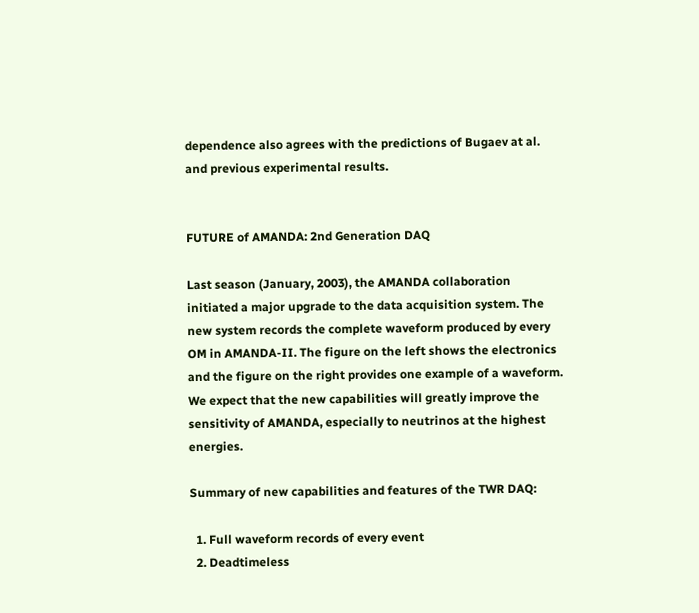dependence also agrees with the predictions of Bugaev at al. and previous experimental results.


FUTURE of AMANDA: 2nd Generation DAQ

Last season (January, 2003), the AMANDA collaboration initiated a major upgrade to the data acquisition system. The new system records the complete waveform produced by every OM in AMANDA-II. The figure on the left shows the electronics and the figure on the right provides one example of a waveform. We expect that the new capabilities will greatly improve the sensitivity of AMANDA, especially to neutrinos at the highest energies.

Summary of new capabilities and features of the TWR DAQ:

  1. Full waveform records of every event
  2. Deadtimeless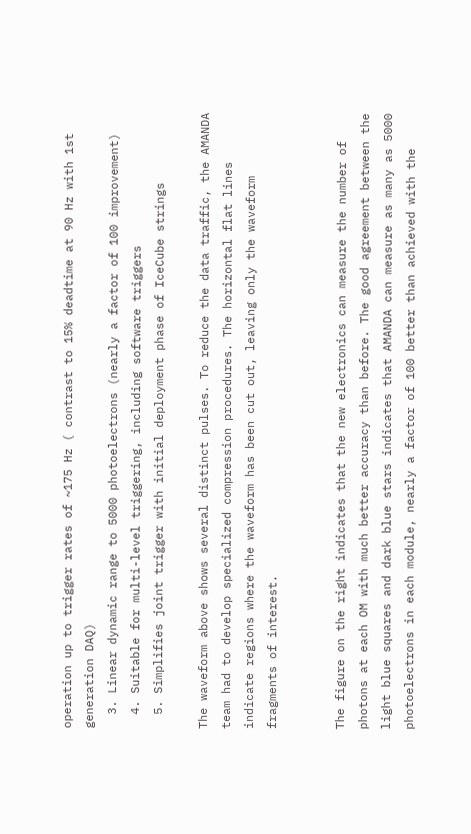operation up to trigger rates of ~175 Hz ( contrast to 15% deadtime at 90 Hz with 1st generation DAQ)
  3. Linear dynamic range to 5000 photoelectrons (nearly a factor of 100 improvement)
  4. Suitable for multi-level triggering, including software triggers
  5. Simplifies joint trigger with initial deployment phase of IceCube strings

The waveform above shows several distinct pulses. To reduce the data traffic, the AMANDA team had to develop specialized compression procedures. The horizontal flat lines indicate regions where the waveform has been cut out, leaving only the waveform fragments of interest.


The figure on the right indicates that the new electronics can measure the number of photons at each OM with much better accuracy than before. The good agreement between the light blue squares and dark blue stars indicates that AMANDA can measure as many as 5000 photoelectrons in each module, nearly a factor of 100 better than achieved with the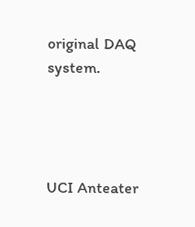original DAQ system.




UCI Anteater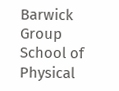Barwick Group
School of Physical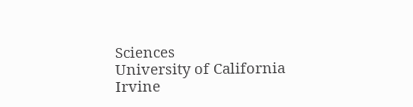Sciences
University of California Irvine